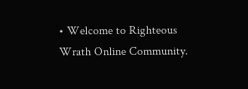• Welcome to Righteous Wrath Online Community.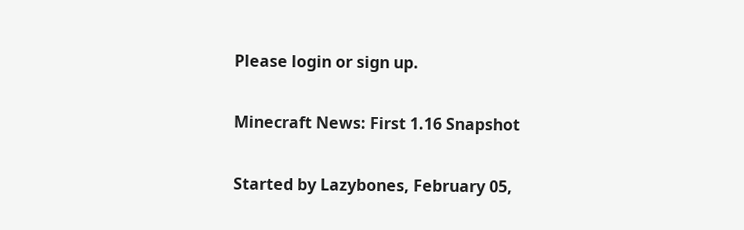Please login or sign up.

Minecraft News: First 1.16 Snapshot

Started by Lazybones, February 05,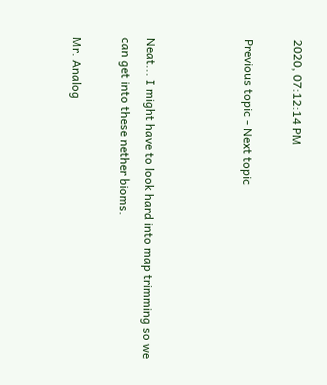2020, 07:12:14 PM

Previous topic - Next topic



Neat... I might have to look hard into map trimming so we can get into these nether bioms.

Mr. Analog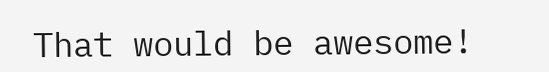That would be awesome!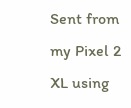Sent from my Pixel 2 XL using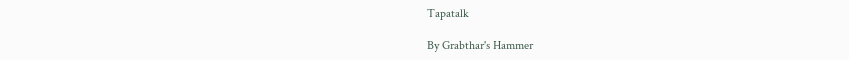Tapatalk

By Grabthar's Hammer